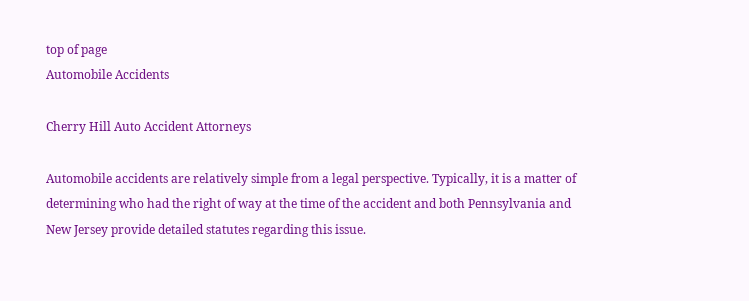top of page
Automobile Accidents

Cherry Hill Auto Accident Attorneys

Automobile accidents are relatively simple from a legal perspective. Typically, it is a matter of determining who had the right of way at the time of the accident and both Pennsylvania and New Jersey provide detailed statutes regarding this issue.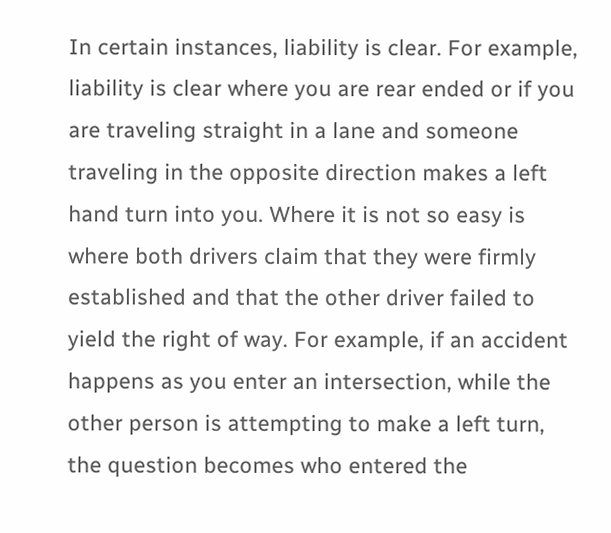In certain instances, liability is clear. For example, liability is clear where you are rear ended or if you are traveling straight in a lane and someone traveling in the opposite direction makes a left hand turn into you. Where it is not so easy is where both drivers claim that they were firmly established and that the other driver failed to yield the right of way. For example, if an accident happens as you enter an intersection, while the other person is attempting to make a left turn, the question becomes who entered the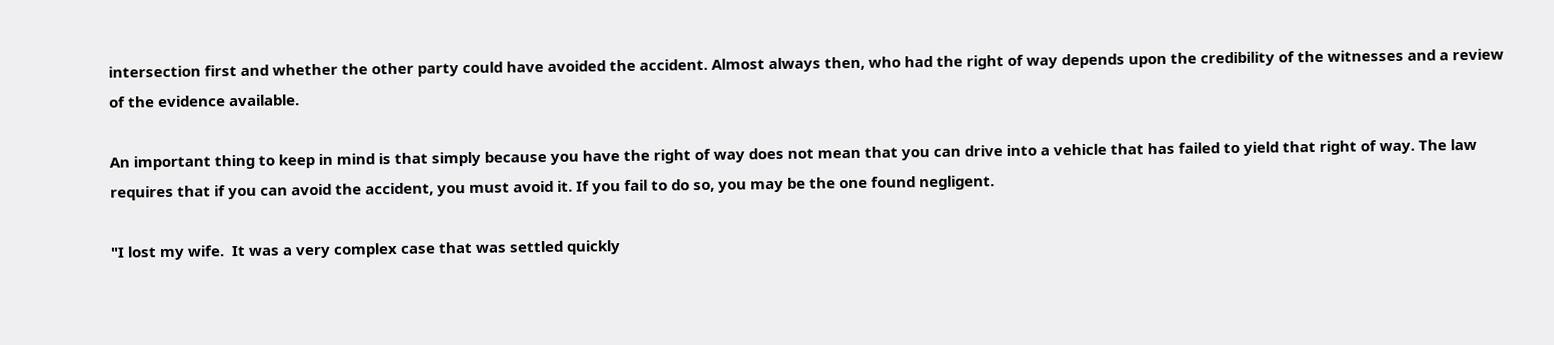intersection first and whether the other party could have avoided the accident. Almost always then, who had the right of way depends upon the credibility of the witnesses and a review of the evidence available.

An important thing to keep in mind is that simply because you have the right of way does not mean that you can drive into a vehicle that has failed to yield that right of way. The law requires that if you can avoid the accident, you must avoid it. If you fail to do so, you may be the one found negligent.

"I lost my wife.  It was a very complex case that was settled quickly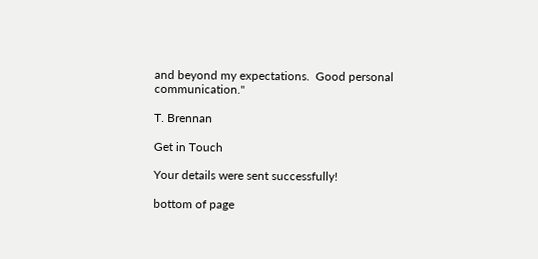and beyond my expectations.  Good personal communication."

T. Brennan

Get in Touch

Your details were sent successfully!

bottom of page